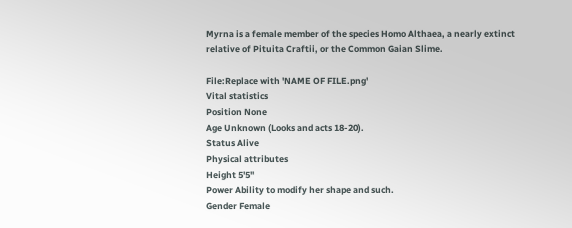Myrna is a female member of the species Homo Althaea, a nearly extinct relative of Pituita Craftii, or the Common Gaian Slime.

File:Replace with 'NAME OF FILE.png'
Vital statistics
Position None
Age Unknown (Looks and acts 18-20).
Status Alive
Physical attributes
Height 5'5"
Power Ability to modify her shape and such.
Gender Female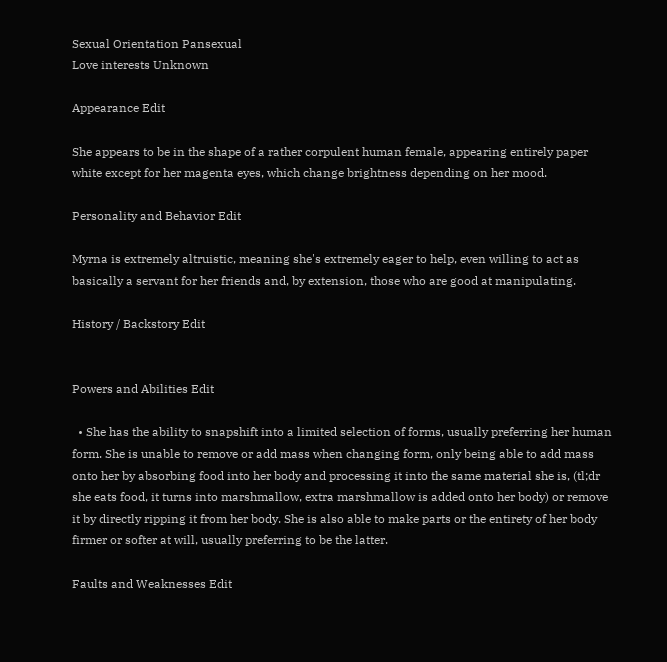Sexual Orientation Pansexual
Love interests Unknown

Appearance Edit

She appears to be in the shape of a rather corpulent human female, appearing entirely paper white except for her magenta eyes, which change brightness depending on her mood.

Personality and Behavior Edit

Myrna is extremely altruistic, meaning she's extremely eager to help, even willing to act as basically a servant for her friends and, by extension, those who are good at manipulating.

History / Backstory Edit


Powers and Abilities Edit

  • She has the ability to snapshift into a limited selection of forms, usually preferring her human form. She is unable to remove or add mass when changing form, only being able to add mass onto her by absorbing food into her body and processing it into the same material she is, (tl;dr she eats food, it turns into marshmallow, extra marshmallow is added onto her body) or remove it by directly ripping it from her body. She is also able to make parts or the entirety of her body firmer or softer at will, usually preferring to be the latter.

Faults and Weaknesses Edit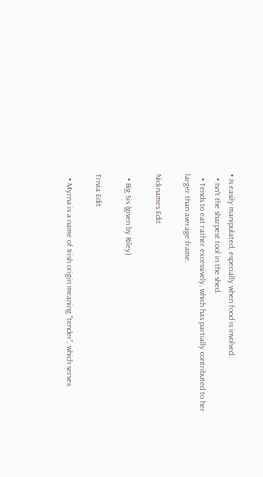• Is easily manipulated, especially when food is involved.
  • Isn't the sharpest tool in the shed.
  • Tends to eat rather excessively, which has partially contributed to her larger than average frame.

Nicknames Edit

  • Big Sis (given by Riley)

Trivia Edit

  • Myrna is a name of Irish origin meaning "tender", which serves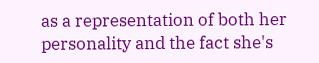as a representation of both her personality and the fact she's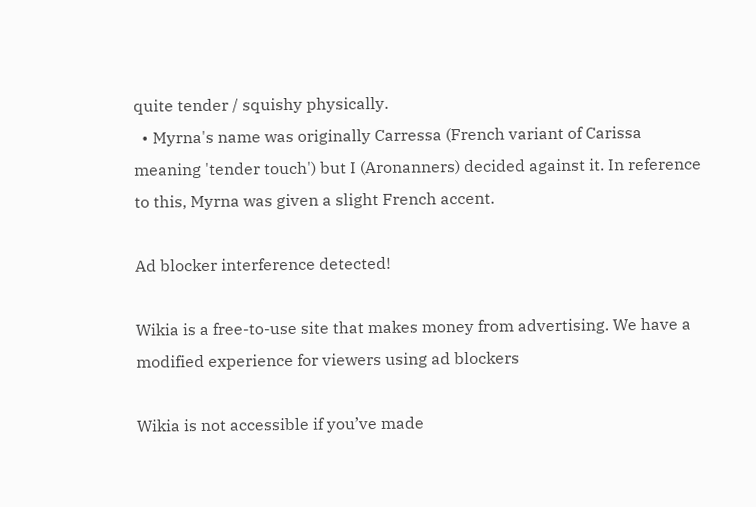quite tender / squishy physically.
  • Myrna's name was originally Carressa (French variant of Carissa meaning 'tender touch') but I (Aronanners) decided against it. In reference to this, Myrna was given a slight French accent.

Ad blocker interference detected!

Wikia is a free-to-use site that makes money from advertising. We have a modified experience for viewers using ad blockers

Wikia is not accessible if you’ve made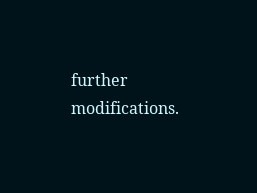further modifications.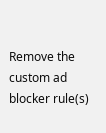Remove the custom ad blocker rule(s)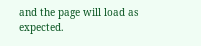and the page will load as expected.